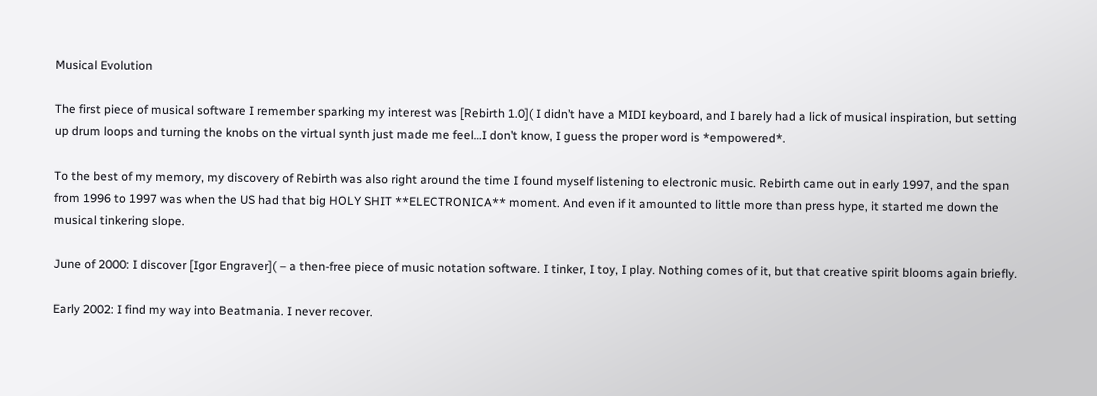Musical Evolution

The first piece of musical software I remember sparking my interest was [Rebirth 1.0]( I didn’t have a MIDI keyboard, and I barely had a lick of musical inspiration, but setting up drum loops and turning the knobs on the virtual synth just made me feel…I don’t know, I guess the proper word is *empowered*.

To the best of my memory, my discovery of Rebirth was also right around the time I found myself listening to electronic music. Rebirth came out in early 1997, and the span from 1996 to 1997 was when the US had that big HOLY SHIT **ELECTRONICA** moment. And even if it amounted to little more than press hype, it started me down the musical tinkering slope.

June of 2000: I discover [Igor Engraver]( – a then-free piece of music notation software. I tinker, I toy, I play. Nothing comes of it, but that creative spirit blooms again briefly.

Early 2002: I find my way into Beatmania. I never recover.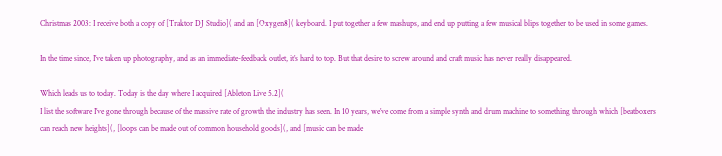Christmas 2003: I receive both a copy of [Traktor DJ Studio]( and an [Oxygen8]( keyboard. I put together a few mashups, and end up putting a few musical blips together to be used in some games.

In the time since, I’ve taken up photography, and as an immediate-feedback outlet, it’s hard to top. But that desire to screw around and craft music has never really disappeared.

Which leads us to today. Today is the day where I acquired [Ableton Live 5.2](
I list the software I’ve gone through because of the massive rate of growth the industry has seen. In 10 years, we’ve come from a simple synth and drum machine to something through which [beatboxers can reach new heights](, [loops can be made out of common household goods](, and [music can be made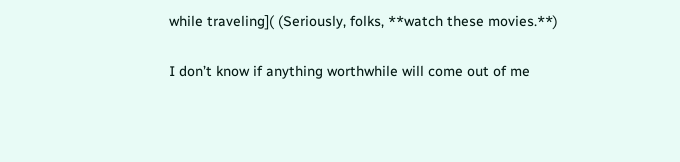while traveling]( (Seriously, folks, **watch these movies.**)

I don’t know if anything worthwhile will come out of me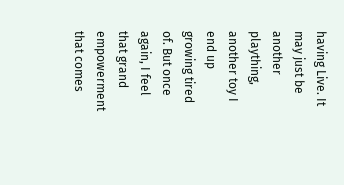having Live. It may just be another plaything, another toy I end up growing tired of. But once again, I feel that grand empowerment that comes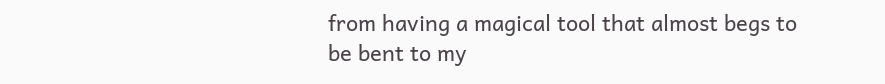from having a magical tool that almost begs to be bent to my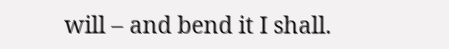will – and bend it I shall.